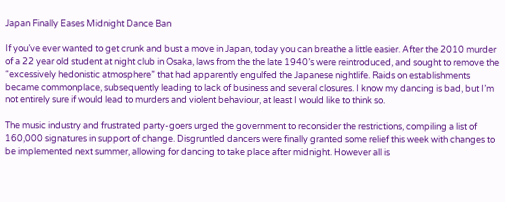Japan Finally Eases Midnight Dance Ban

If you’ve ever wanted to get crunk and bust a move in Japan, today you can breathe a little easier. After the 2010 murder of a 22 year old student at night club in Osaka, laws from the the late 1940’s were reintroduced, and sought to remove the “excessively hedonistic atmosphere” that had apparently engulfed the Japanese nightlife. Raids on establishments became commonplace, subsequently leading to lack of business and several closures. I know my dancing is bad, but I’m not entirely sure if would lead to murders and violent behaviour, at least I would like to think so.

The music industry and frustrated party-goers urged the government to reconsider the restrictions, compiling a list of 160,000 signatures in support of change. Disgruntled dancers were finally granted some relief this week with changes to be implemented next summer, allowing for dancing to take place after midnight. However all is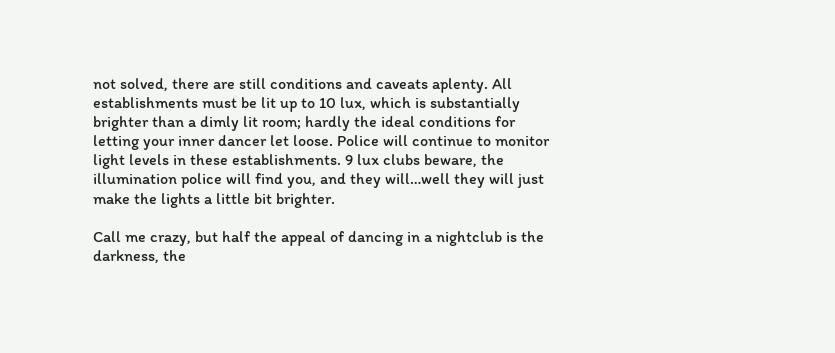not solved, there are still conditions and caveats aplenty. All establishments must be lit up to 10 lux, which is substantially brighter than a dimly lit room; hardly the ideal conditions for letting your inner dancer let loose. Police will continue to monitor light levels in these establishments. 9 lux clubs beware, the illumination police will find you, and they will…well they will just make the lights a little bit brighter.

Call me crazy, but half the appeal of dancing in a nightclub is the darkness, the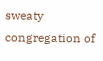sweaty congregation of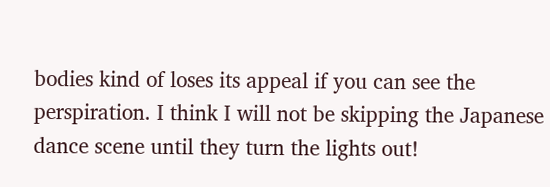bodies kind of loses its appeal if you can see the perspiration. I think I will not be skipping the Japanese dance scene until they turn the lights out!